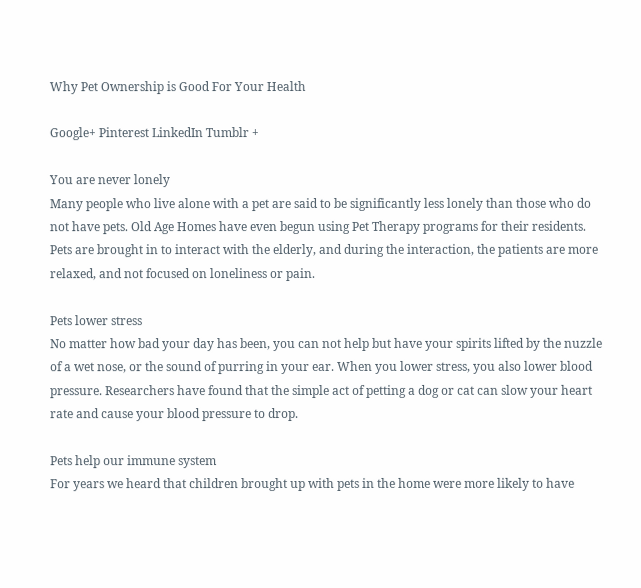Why Pet Ownership is Good For Your Health

Google+ Pinterest LinkedIn Tumblr +

You are never lonely
Many people who live alone with a pet are said to be significantly less lonely than those who do not have pets. Old Age Homes have even begun using Pet Therapy programs for their residents. Pets are brought in to interact with the elderly, and during the interaction, the patients are more relaxed, and not focused on loneliness or pain.

Pets lower stress
No matter how bad your day has been, you can not help but have your spirits lifted by the nuzzle of a wet nose, or the sound of purring in your ear. When you lower stress, you also lower blood pressure. Researchers have found that the simple act of petting a dog or cat can slow your heart rate and cause your blood pressure to drop.

Pets help our immune system
For years we heard that children brought up with pets in the home were more likely to have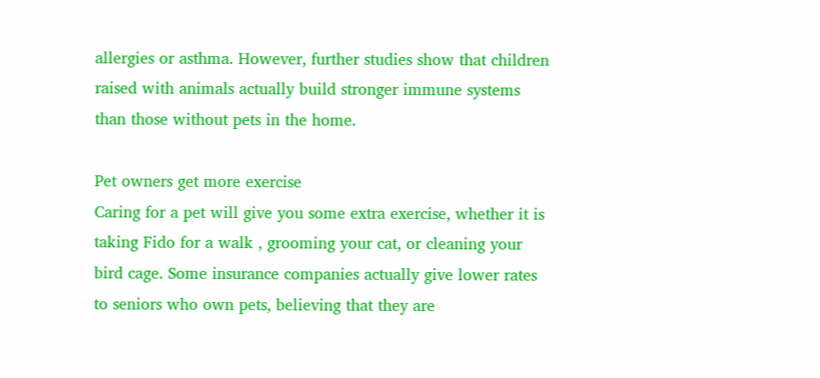allergies or asthma. However, further studies show that children raised with animals actually build stronger immune systems than those without pets in the home.

Pet owners get more exercise
Caring for a pet will give you some extra exercise, whether it is taking Fido for a walk , grooming your cat, or cleaning your bird cage. Some insurance companies actually give lower rates to seniors who own pets, believing that they are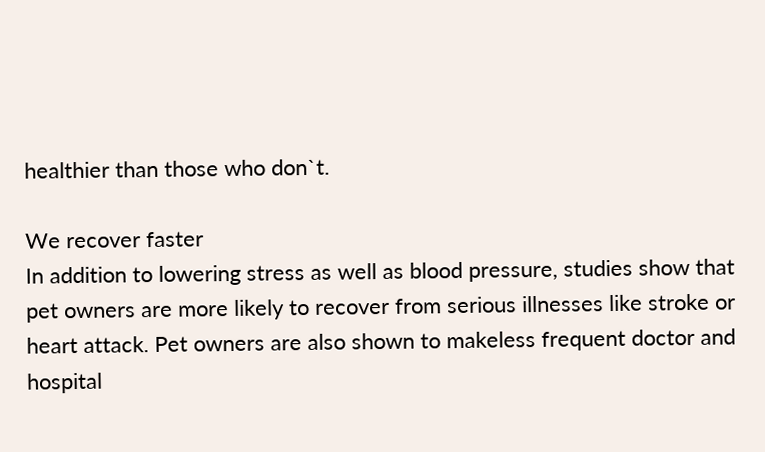healthier than those who don`t.

We recover faster
In addition to lowering stress as well as blood pressure, studies show that pet owners are more likely to recover from serious illnesses like stroke or heart attack. Pet owners are also shown to makeless frequent doctor and hospital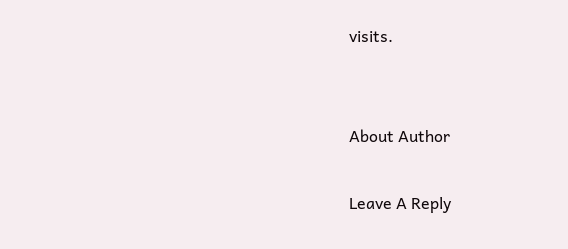visits.


About Author

Leave A Reply